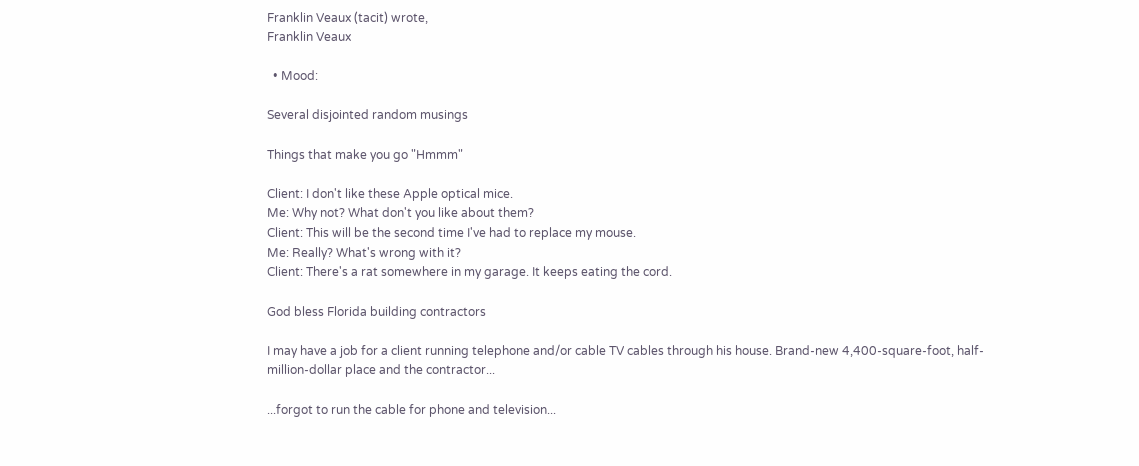Franklin Veaux (tacit) wrote,
Franklin Veaux

  • Mood:

Several disjointed random musings

Things that make you go "Hmmm"

Client: I don't like these Apple optical mice.
Me: Why not? What don't you like about them?
Client: This will be the second time I've had to replace my mouse.
Me: Really? What's wrong with it?
Client: There's a rat somewhere in my garage. It keeps eating the cord.

God bless Florida building contractors

I may have a job for a client running telephone and/or cable TV cables through his house. Brand-new 4,400-square-foot, half-million-dollar place and the contractor...

...forgot to run the cable for phone and television...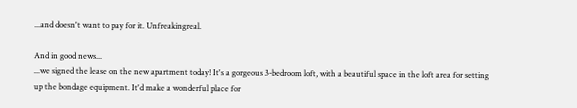...and doesn't want to pay for it. Unfreakingreal.

And in good news...
...we signed the lease on the new apartment today! It's a gorgeous 3-bedroom loft, with a beautiful space in the loft area for setting up the bondage equipment. It'd make a wonderful place for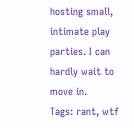hosting small, intimate play parties. I can hardly wait to move in.
Tags: rant, wtf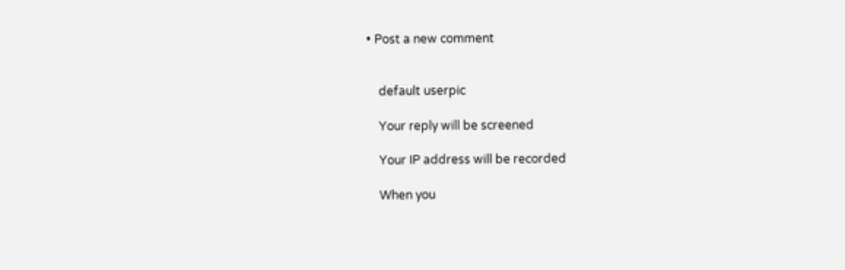• Post a new comment


    default userpic

    Your reply will be screened

    Your IP address will be recorded

    When you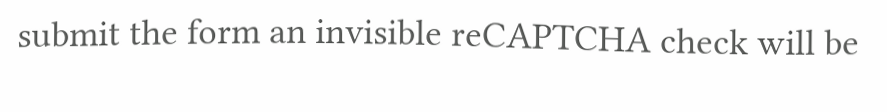submit the form an invisible reCAPTCHA check will be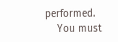performed.
    You must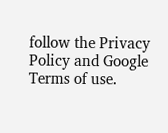follow the Privacy Policy and Google Terms of use.